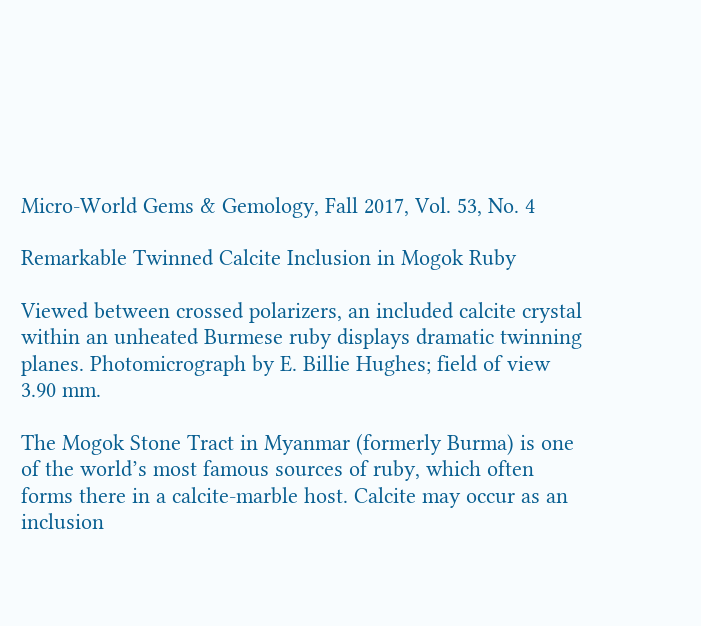Micro-World Gems & Gemology, Fall 2017, Vol. 53, No. 4

Remarkable Twinned Calcite Inclusion in Mogok Ruby

Viewed between crossed polarizers, an included calcite crystal within an unheated Burmese ruby displays dramatic twinning planes. Photomicrograph by E. Billie Hughes; field of view 3.90 mm.

The Mogok Stone Tract in Myanmar (formerly Burma) is one of the world’s most famous sources of ruby, which often forms there in a calcite-marble host. Calcite may occur as an inclusion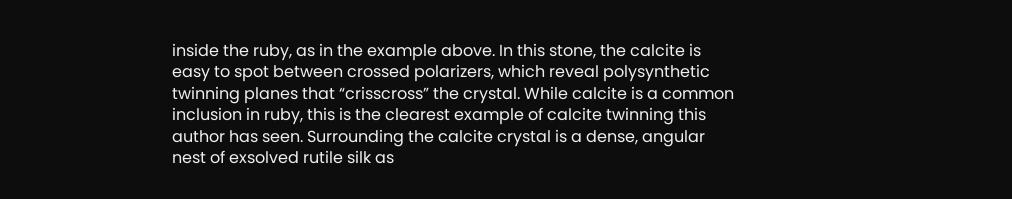inside the ruby, as in the example above. In this stone, the calcite is easy to spot between crossed polarizers, which reveal polysynthetic twinning planes that “crisscross” the crystal. While calcite is a common inclusion in ruby, this is the clearest example of calcite twinning this author has seen. Surrounding the calcite crystal is a dense, angular nest of exsolved rutile silk as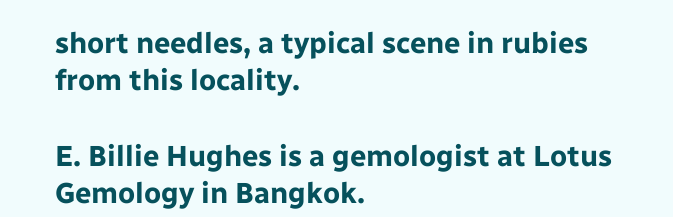short needles, a typical scene in rubies from this locality.

E. Billie Hughes is a gemologist at Lotus Gemology in Bangkok.